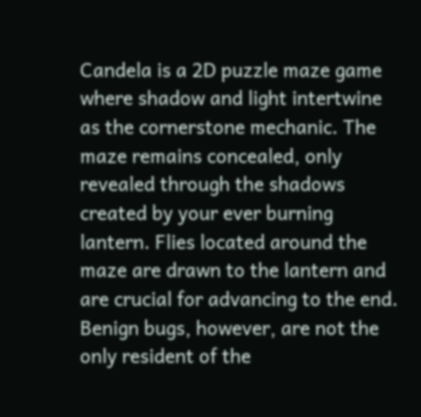Candela is a 2D puzzle maze game where shadow and light intertwine as the cornerstone mechanic. The maze remains concealed, only revealed through the shadows created by your ever burning lantern. Flies located around the maze are drawn to the lantern and are crucial for advancing to the end. Benign bugs, however, are not the only resident of the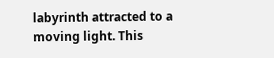labyrinth attracted to a moving light. This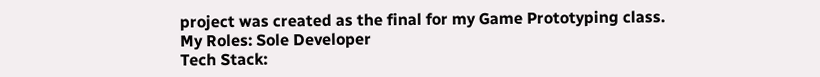project was created as the final for my Game Prototyping class.
My Roles: Sole Developer
Tech Stack: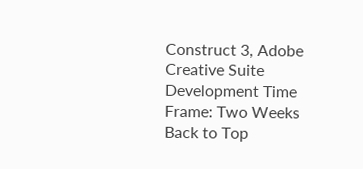Construct 3, Adobe Creative Suite
Development Time Frame: Two Weeks
Back to Top